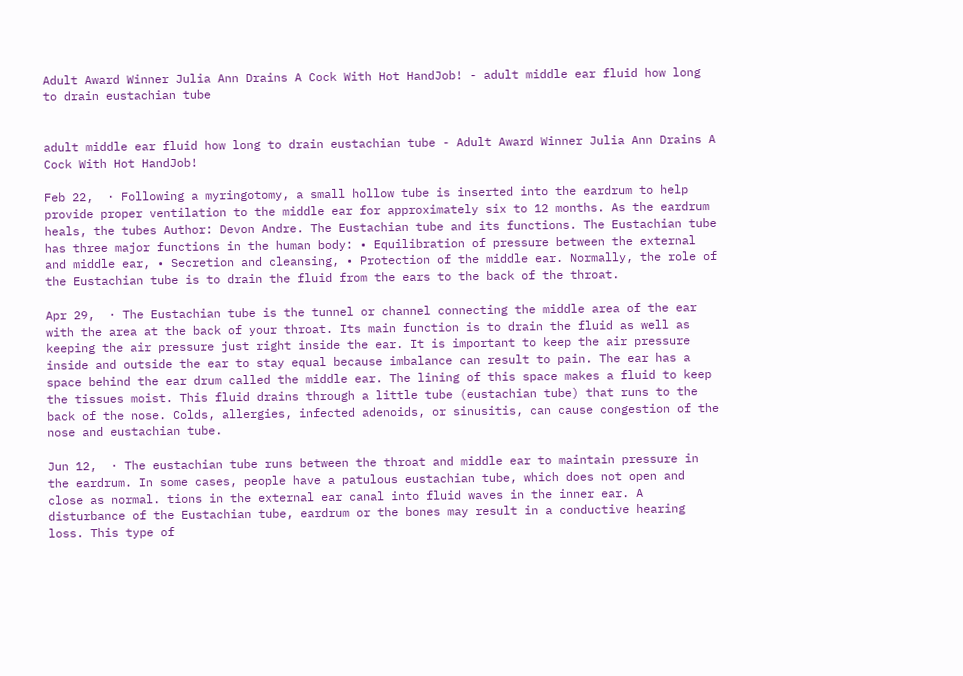Adult Award Winner Julia Ann Drains A Cock With Hot HandJob! - adult middle ear fluid how long to drain eustachian tube


adult middle ear fluid how long to drain eustachian tube - Adult Award Winner Julia Ann Drains A Cock With Hot HandJob!

Feb 22,  · Following a myringotomy, a small hollow tube is inserted into the eardrum to help provide proper ventilation to the middle ear for approximately six to 12 months. As the eardrum heals, the tubes Author: Devon Andre. The Eustachian tube and its functions. The Eustachian tube has three major functions in the human body: • Equilibration of pressure between the external and middle ear, • Secretion and cleansing, • Protection of the middle ear. Normally, the role of the Eustachian tube is to drain the fluid from the ears to the back of the throat.

Apr 29,  · The Eustachian tube is the tunnel or channel connecting the middle area of the ear with the area at the back of your throat. Its main function is to drain the fluid as well as keeping the air pressure just right inside the ear. It is important to keep the air pressure inside and outside the ear to stay equal because imbalance can result to pain. The ear has a space behind the ear drum called the middle ear. The lining of this space makes a fluid to keep the tissues moist. This fluid drains through a little tube (eustachian tube) that runs to the back of the nose. Colds, allergies, infected adenoids, or sinusitis, can cause congestion of the nose and eustachian tube.

Jun 12,  · The eustachian tube runs between the throat and middle ear to maintain pressure in the eardrum. In some cases, people have a patulous eustachian tube, which does not open and close as normal. tions in the external ear canal into fluid waves in the inner ear. A disturbance of the Eustachian tube, eardrum or the bones may result in a conductive hearing loss. This type of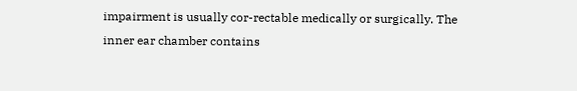impairment is usually cor-rectable medically or surgically. The inner ear chamber contains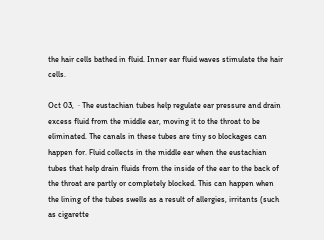the hair cells bathed in fluid. Inner ear fluid waves stimulate the hair cells.

Oct 03,  · The eustachian tubes help regulate ear pressure and drain excess fluid from the middle ear, moving it to the throat to be eliminated. The canals in these tubes are tiny so blockages can happen for. Fluid collects in the middle ear when the eustachian tubes that help drain fluids from the inside of the ear to the back of the throat are partly or completely blocked. This can happen when the lining of the tubes swells as a result of allergies, irritants (such as cigarette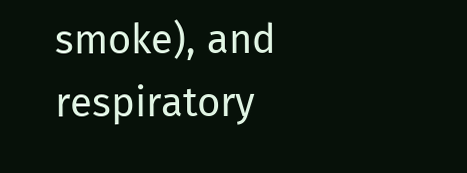smoke), and respiratory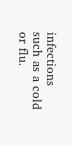infections such as a cold or flu.